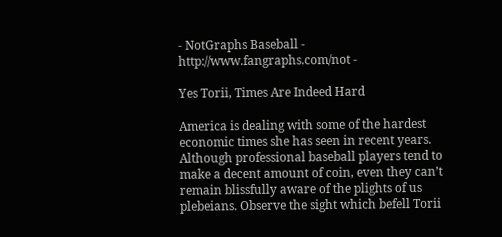- NotGraphs Baseball - http://www.fangraphs.com/not -

Yes Torii, Times Are Indeed Hard

America is dealing with some of the hardest economic times she has seen in recent years. Although professional baseball players tend to make a decent amount of coin, even they can’t remain blissfully aware of the plights of us plebeians. Observe the sight which befell Torii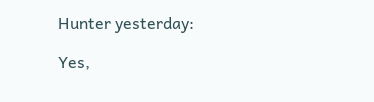Hunter yesterday:

Yes,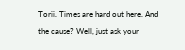Torii. Times are hard out here. And the cause? Well, just ask your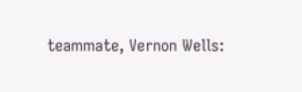teammate, Vernon Wells: